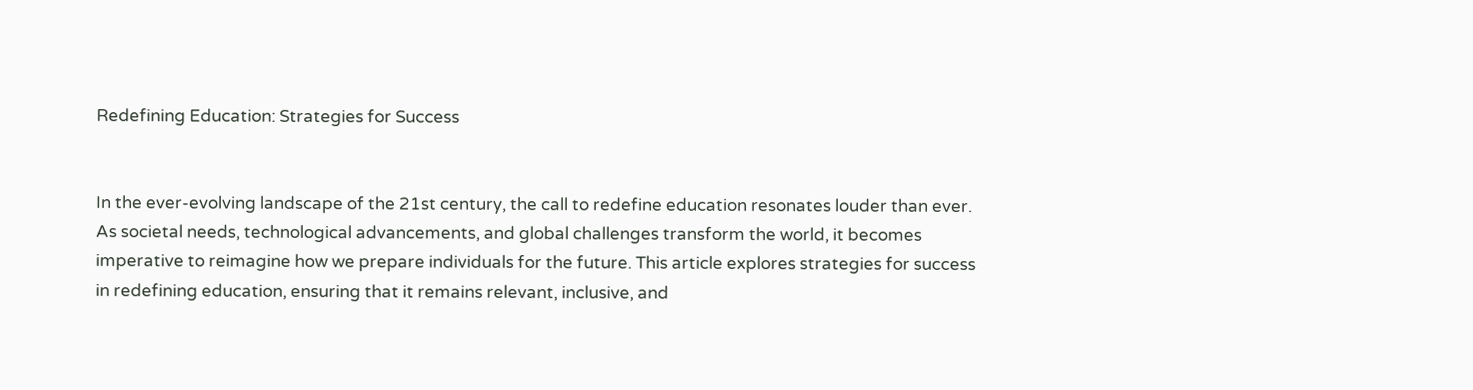Redefining Education: Strategies for Success


In the ever-evolving landscape of the 21st century, the call to redefine education resonates louder than ever. As societal needs, technological advancements, and global challenges transform the world, it becomes imperative to reimagine how we prepare individuals for the future. This article explores strategies for success in redefining education, ensuring that it remains relevant, inclusive, and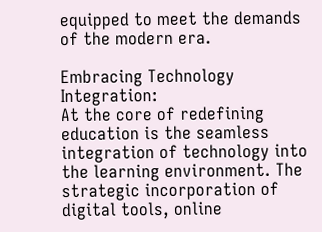equipped to meet the demands of the modern era.

Embracing Technology Integration:
At the core of redefining education is the seamless integration of technology into the learning environment. The strategic incorporation of digital tools, online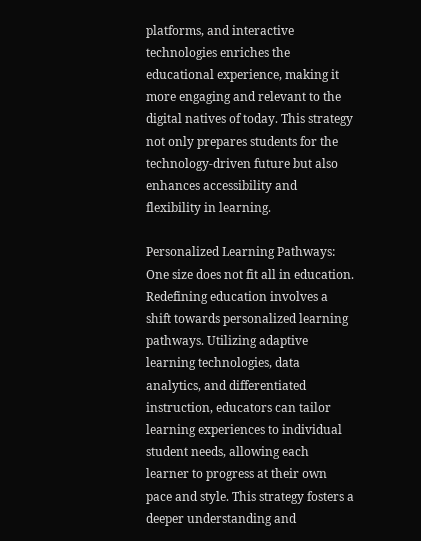platforms, and interactive technologies enriches the educational experience, making it more engaging and relevant to the digital natives of today. This strategy not only prepares students for the technology-driven future but also enhances accessibility and flexibility in learning.

Personalized Learning Pathways:
One size does not fit all in education. Redefining education involves a shift towards personalized learning pathways. Utilizing adaptive learning technologies, data analytics, and differentiated instruction, educators can tailor learning experiences to individual student needs, allowing each learner to progress at their own pace and style. This strategy fosters a deeper understanding and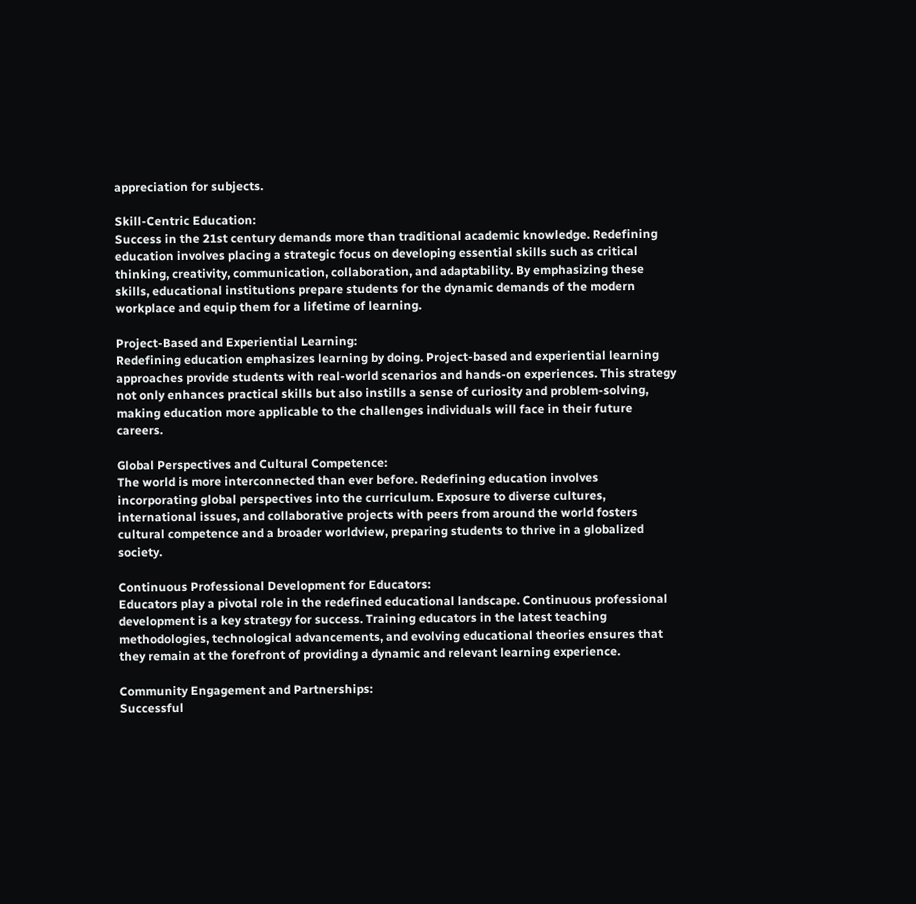appreciation for subjects.

Skill-Centric Education:
Success in the 21st century demands more than traditional academic knowledge. Redefining education involves placing a strategic focus on developing essential skills such as critical thinking, creativity, communication, collaboration, and adaptability. By emphasizing these skills, educational institutions prepare students for the dynamic demands of the modern workplace and equip them for a lifetime of learning.

Project-Based and Experiential Learning:
Redefining education emphasizes learning by doing. Project-based and experiential learning approaches provide students with real-world scenarios and hands-on experiences. This strategy not only enhances practical skills but also instills a sense of curiosity and problem-solving, making education more applicable to the challenges individuals will face in their future careers.

Global Perspectives and Cultural Competence:
The world is more interconnected than ever before. Redefining education involves incorporating global perspectives into the curriculum. Exposure to diverse cultures, international issues, and collaborative projects with peers from around the world fosters cultural competence and a broader worldview, preparing students to thrive in a globalized society.

Continuous Professional Development for Educators:
Educators play a pivotal role in the redefined educational landscape. Continuous professional development is a key strategy for success. Training educators in the latest teaching methodologies, technological advancements, and evolving educational theories ensures that they remain at the forefront of providing a dynamic and relevant learning experience.

Community Engagement and Partnerships:
Successful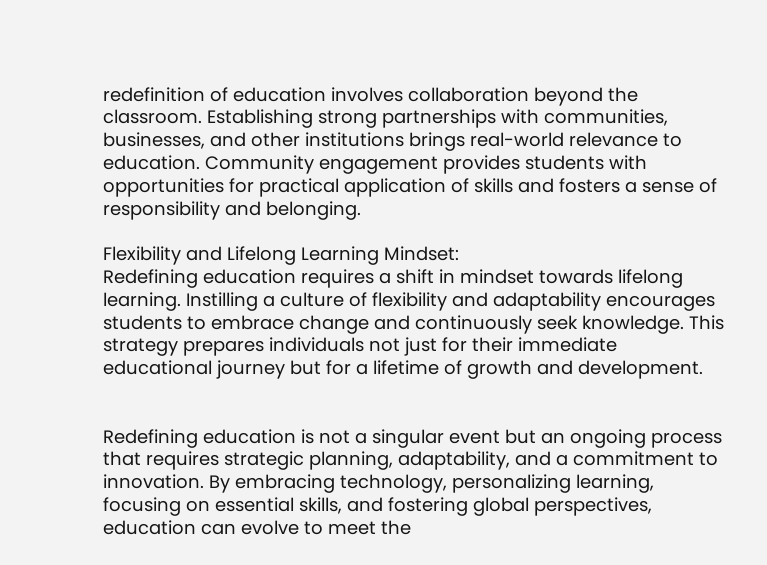redefinition of education involves collaboration beyond the classroom. Establishing strong partnerships with communities, businesses, and other institutions brings real-world relevance to education. Community engagement provides students with opportunities for practical application of skills and fosters a sense of responsibility and belonging.

Flexibility and Lifelong Learning Mindset:
Redefining education requires a shift in mindset towards lifelong learning. Instilling a culture of flexibility and adaptability encourages students to embrace change and continuously seek knowledge. This strategy prepares individuals not just for their immediate educational journey but for a lifetime of growth and development.


Redefining education is not a singular event but an ongoing process that requires strategic planning, adaptability, and a commitment to innovation. By embracing technology, personalizing learning, focusing on essential skills, and fostering global perspectives, education can evolve to meet the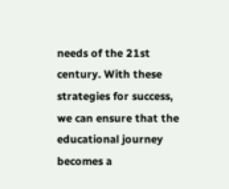needs of the 21st century. With these strategies for success, we can ensure that the educational journey becomes a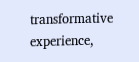transformative experience,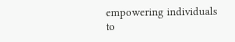empowering individuals to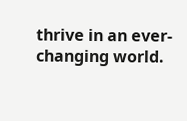thrive in an ever-changing world.